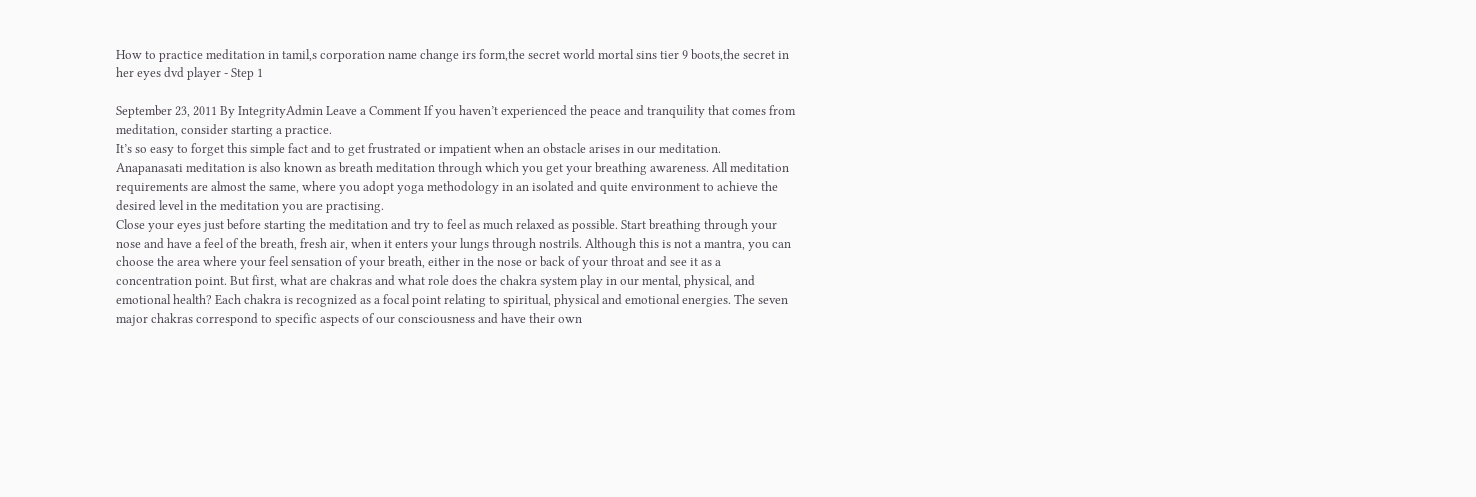How to practice meditation in tamil,s corporation name change irs form,the secret world mortal sins tier 9 boots,the secret in her eyes dvd player - Step 1

September 23, 2011 By IntegrityAdmin Leave a Comment If you haven’t experienced the peace and tranquility that comes from meditation, consider starting a practice.
It’s so easy to forget this simple fact and to get frustrated or impatient when an obstacle arises in our meditation.
Anapanasati meditation is also known as breath meditation through which you get your breathing awareness. All meditation requirements are almost the same, where you adopt yoga methodology in an isolated and quite environment to achieve the desired level in the meditation you are practising.
Close your eyes just before starting the meditation and try to feel as much relaxed as possible. Start breathing through your nose and have a feel of the breath, fresh air, when it enters your lungs through nostrils. Although this is not a mantra, you can choose the area where your feel sensation of your breath, either in the nose or back of your throat and see it as a concentration point. But first, what are chakras and what role does the chakra system play in our mental, physical, and emotional health? Each chakra is recognized as a focal point relating to spiritual, physical and emotional energies. The seven major chakras correspond to specific aspects of our consciousness and have their own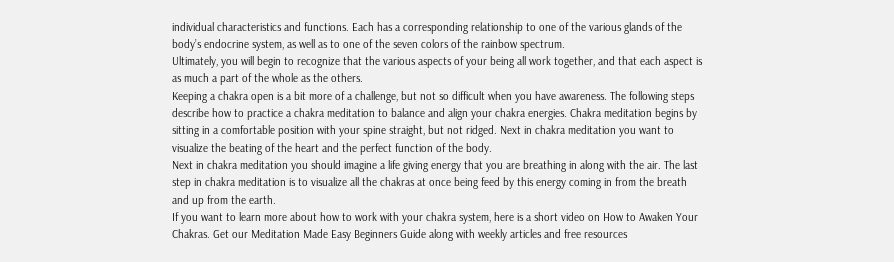individual characteristics and functions. Each has a corresponding relationship to one of the various glands of the body’s endocrine system, as well as to one of the seven colors of the rainbow spectrum.
Ultimately, you will begin to recognize that the various aspects of your being all work together, and that each aspect is as much a part of the whole as the others.
Keeping a chakra open is a bit more of a challenge, but not so difficult when you have awareness. The following steps describe how to practice a chakra meditation to balance and align your chakra energies. Chakra meditation begins by sitting in a comfortable position with your spine straight, but not ridged. Next in chakra meditation you want to visualize the beating of the heart and the perfect function of the body.
Next in chakra meditation you should imagine a life giving energy that you are breathing in along with the air. The last step in chakra meditation is to visualize all the chakras at once being feed by this energy coming in from the breath and up from the earth.
If you want to learn more about how to work with your chakra system, here is a short video on How to Awaken Your Chakras. Get our Meditation Made Easy Beginners Guide along with weekly articles and free resources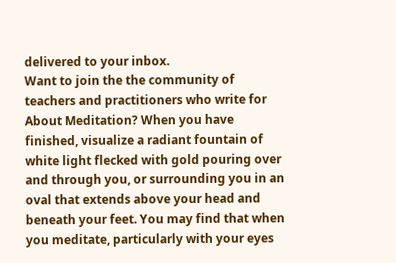delivered to your inbox.
Want to join the the community of teachers and practitioners who write for About Meditation? When you have finished, visualize a radiant fountain of white light flecked with gold pouring over and through you, or surrounding you in an oval that extends above your head and beneath your feet. You may find that when you meditate, particularly with your eyes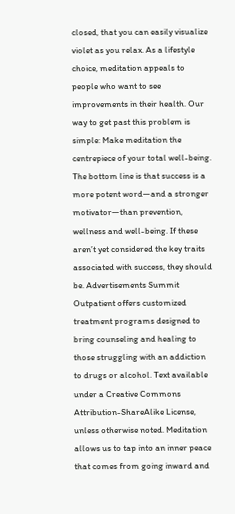closed, that you can easily visualize violet as you relax. As a lifestyle choice, meditation appeals to people who want to see improvements in their health. Our way to get past this problem is simple: Make meditation the centrepiece of your total well-being.
The bottom line is that success is a more potent word—and a stronger motivator—than prevention, wellness and well-being. If these aren’t yet considered the key traits associated with success, they should be. Advertisements Summit Outpatient offers customized treatment programs designed to bring counseling and healing to those struggling with an addiction to drugs or alcohol. Text available under a Creative Commons Attribution-ShareAlike License, unless otherwise noted. Meditation allows us to tap into an inner peace that comes from going inward and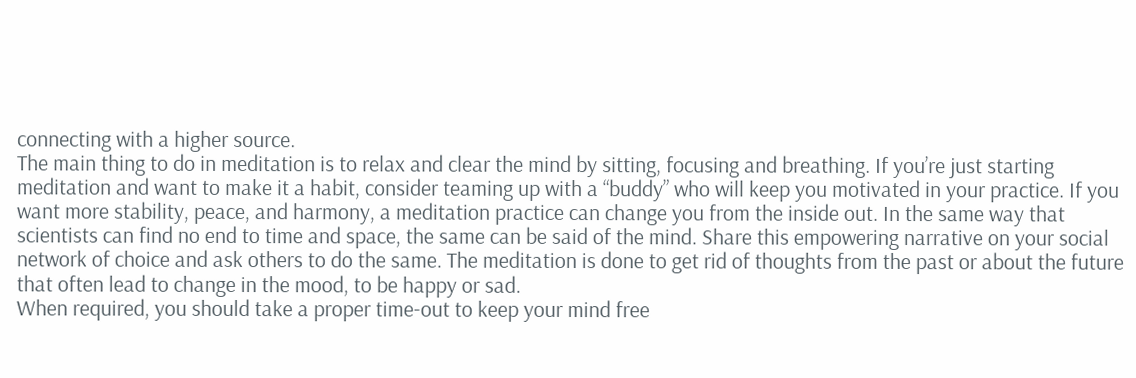connecting with a higher source.
The main thing to do in meditation is to relax and clear the mind by sitting, focusing and breathing. If you’re just starting meditation and want to make it a habit, consider teaming up with a “buddy” who will keep you motivated in your practice. If you want more stability, peace, and harmony, a meditation practice can change you from the inside out. In the same way that scientists can find no end to time and space, the same can be said of the mind. Share this empowering narrative on your social network of choice and ask others to do the same. The meditation is done to get rid of thoughts from the past or about the future that often lead to change in the mood, to be happy or sad.
When required, you should take a proper time-out to keep your mind free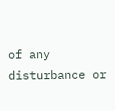of any disturbance or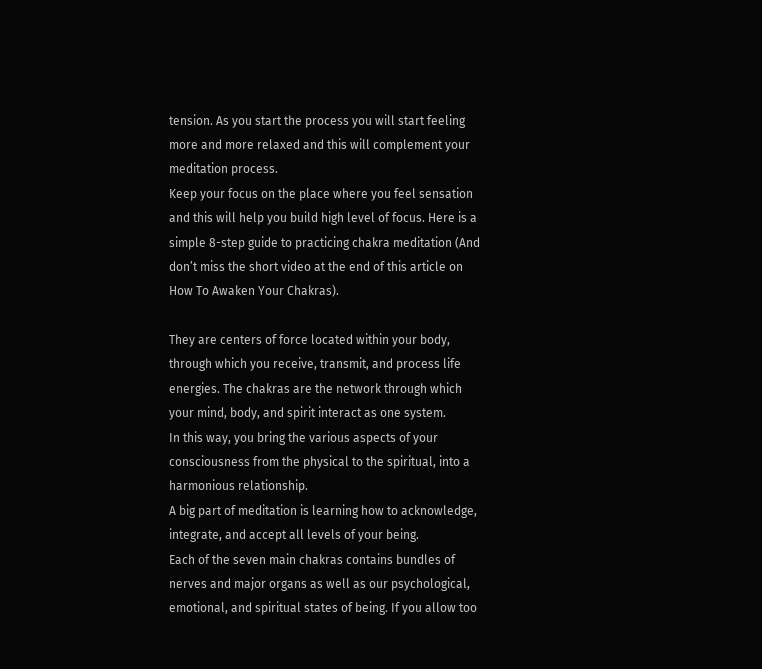tension. As you start the process you will start feeling more and more relaxed and this will complement your meditation process.
Keep your focus on the place where you feel sensation and this will help you build high level of focus. Here is a simple 8-step guide to practicing chakra meditation (And don’t miss the short video at the end of this article on How To Awaken Your Chakras).

They are centers of force located within your body, through which you receive, transmit, and process life energies. The chakras are the network through which your mind, body, and spirit interact as one system.
In this way, you bring the various aspects of your consciousness from the physical to the spiritual, into a harmonious relationship.
A big part of meditation is learning how to acknowledge, integrate, and accept all levels of your being.
Each of the seven main chakras contains bundles of nerves and major organs as well as our psychological, emotional, and spiritual states of being. If you allow too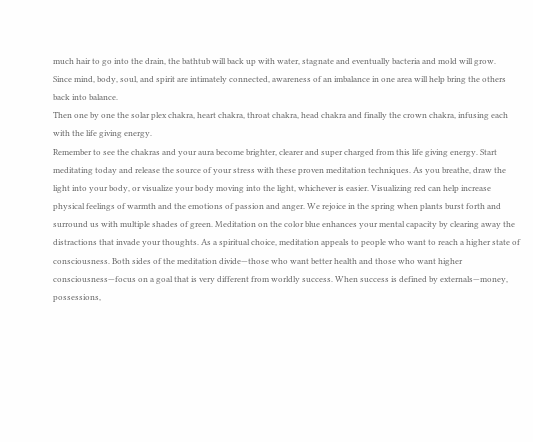much hair to go into the drain, the bathtub will back up with water, stagnate and eventually bacteria and mold will grow.
Since mind, body, soul, and spirit are intimately connected, awareness of an imbalance in one area will help bring the others back into balance.
Then one by one the solar plex chakra, heart chakra, throat chakra, head chakra and finally the crown chakra, infusing each with the life giving energy.
Remember to see the chakras and your aura become brighter, clearer and super charged from this life giving energy. Start meditating today and release the source of your stress with these proven meditation techniques. As you breathe, draw the light into your body, or visualize your body moving into the light, whichever is easier. Visualizing red can help increase physical feelings of warmth and the emotions of passion and anger. We rejoice in the spring when plants burst forth and surround us with multiple shades of green. Meditation on the color blue enhances your mental capacity by clearing away the distractions that invade your thoughts. As a spiritual choice, meditation appeals to people who want to reach a higher state of consciousness. Both sides of the meditation divide—those who want better health and those who want higher consciousness—focus on a goal that is very different from worldly success. When success is defined by externals—money, possessions,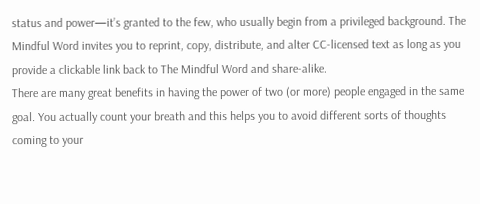status and power—it’s granted to the few, who usually begin from a privileged background. The Mindful Word invites you to reprint, copy, distribute, and alter CC-licensed text as long as you provide a clickable link back to The Mindful Word and share-alike.
There are many great benefits in having the power of two (or more) people engaged in the same goal. You actually count your breath and this helps you to avoid different sorts of thoughts coming to your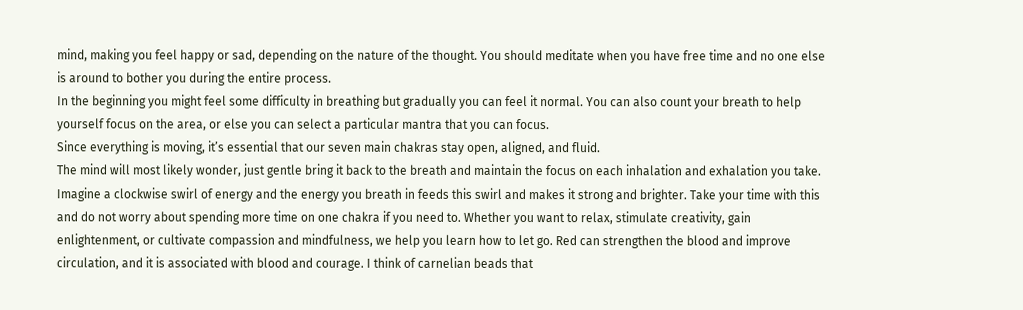mind, making you feel happy or sad, depending on the nature of the thought. You should meditate when you have free time and no one else is around to bother you during the entire process.
In the beginning you might feel some difficulty in breathing but gradually you can feel it normal. You can also count your breath to help yourself focus on the area, or else you can select a particular mantra that you can focus.
Since everything is moving, it’s essential that our seven main chakras stay open, aligned, and fluid.
The mind will most likely wonder, just gentle bring it back to the breath and maintain the focus on each inhalation and exhalation you take. Imagine a clockwise swirl of energy and the energy you breath in feeds this swirl and makes it strong and brighter. Take your time with this and do not worry about spending more time on one chakra if you need to. Whether you want to relax, stimulate creativity, gain enlightenment, or cultivate compassion and mindfulness, we help you learn how to let go. Red can strengthen the blood and improve circulation, and it is associated with blood and courage. I think of carnelian beads that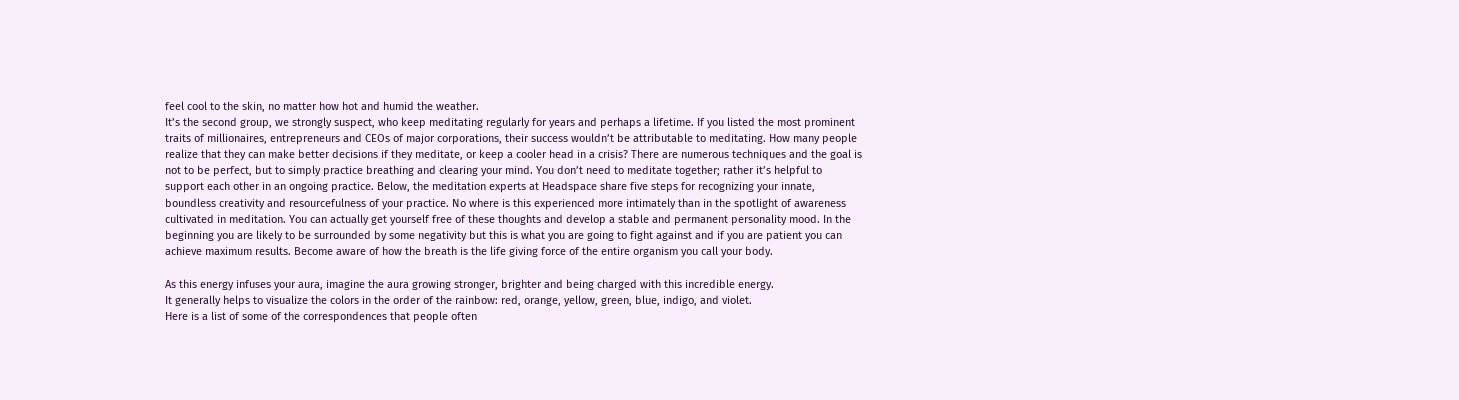feel cool to the skin, no matter how hot and humid the weather.
It’s the second group, we strongly suspect, who keep meditating regularly for years and perhaps a lifetime. If you listed the most prominent traits of millionaires, entrepreneurs and CEOs of major corporations, their success wouldn’t be attributable to meditating. How many people realize that they can make better decisions if they meditate, or keep a cooler head in a crisis? There are numerous techniques and the goal is not to be perfect, but to simply practice breathing and clearing your mind. You don’t need to meditate together; rather it’s helpful to support each other in an ongoing practice. Below, the meditation experts at Headspace share five steps for recognizing your innate, boundless creativity and resourcefulness of your practice. No where is this experienced more intimately than in the spotlight of awareness cultivated in meditation. You can actually get yourself free of these thoughts and develop a stable and permanent personality mood. In the beginning you are likely to be surrounded by some negativity but this is what you are going to fight against and if you are patient you can achieve maximum results. Become aware of how the breath is the life giving force of the entire organism you call your body.

As this energy infuses your aura, imagine the aura growing stronger, brighter and being charged with this incredible energy.
It generally helps to visualize the colors in the order of the rainbow: red, orange, yellow, green, blue, indigo, and violet.
Here is a list of some of the correspondences that people often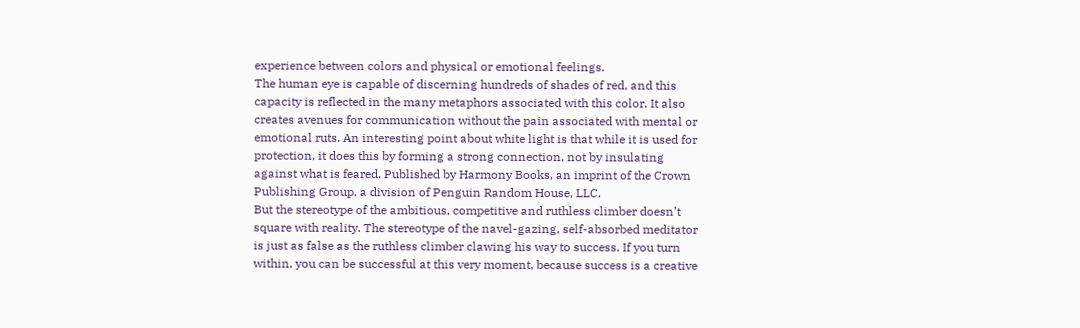experience between colors and physical or emotional feelings.
The human eye is capable of discerning hundreds of shades of red, and this capacity is reflected in the many metaphors associated with this color. It also creates avenues for communication without the pain associated with mental or emotional ruts. An interesting point about white light is that while it is used for protection, it does this by forming a strong connection, not by insulating against what is feared. Published by Harmony Books, an imprint of the Crown Publishing Group, a division of Penguin Random House, LLC.
But the stereotype of the ambitious, competitive and ruthless climber doesn’t square with reality. The stereotype of the navel-gazing, self-absorbed meditator is just as false as the ruthless climber clawing his way to success. If you turn within, you can be successful at this very moment, because success is a creative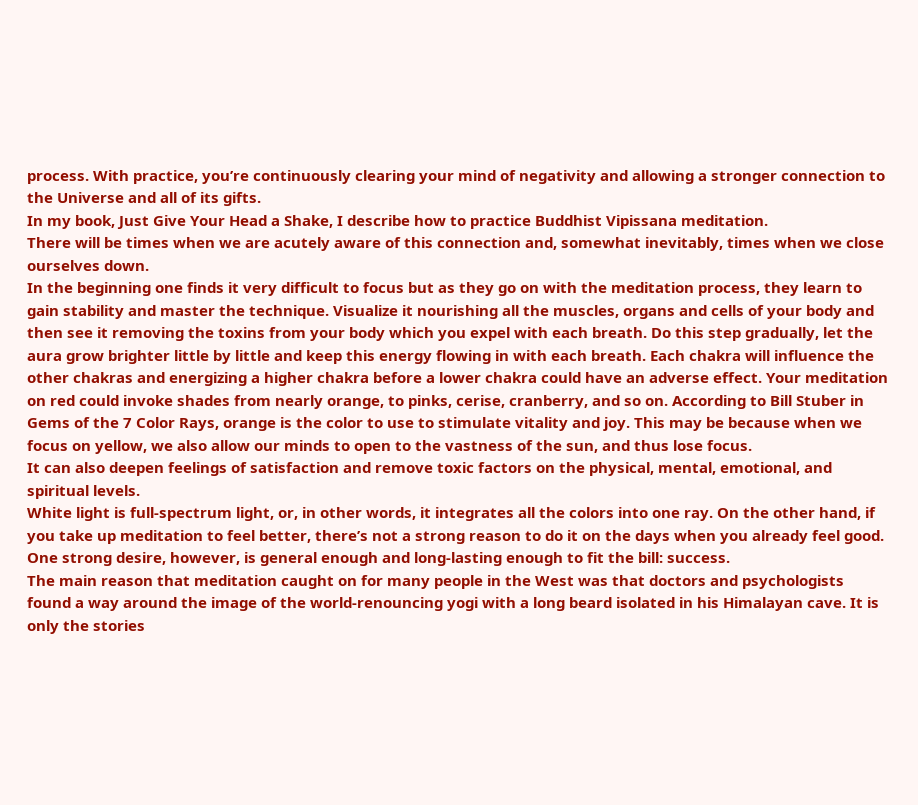process. With practice, you’re continuously clearing your mind of negativity and allowing a stronger connection to the Universe and all of its gifts.
In my book, Just Give Your Head a Shake, I describe how to practice Buddhist Vipissana meditation.
There will be times when we are acutely aware of this connection and, somewhat inevitably, times when we close ourselves down.
In the beginning one finds it very difficult to focus but as they go on with the meditation process, they learn to gain stability and master the technique. Visualize it nourishing all the muscles, organs and cells of your body and then see it removing the toxins from your body which you expel with each breath. Do this step gradually, let the aura grow brighter little by little and keep this energy flowing in with each breath. Each chakra will influence the other chakras and energizing a higher chakra before a lower chakra could have an adverse effect. Your meditation on red could invoke shades from nearly orange, to pinks, cerise, cranberry, and so on. According to Bill Stuber in Gems of the 7 Color Rays, orange is the color to use to stimulate vitality and joy. This may be because when we focus on yellow, we also allow our minds to open to the vastness of the sun, and thus lose focus.
It can also deepen feelings of satisfaction and remove toxic factors on the physical, mental, emotional, and spiritual levels.
White light is full-spectrum light, or, in other words, it integrates all the colors into one ray. On the other hand, if you take up meditation to feel better, there’s not a strong reason to do it on the days when you already feel good. One strong desire, however, is general enough and long-lasting enough to fit the bill: success.
The main reason that meditation caught on for many people in the West was that doctors and psychologists found a way around the image of the world-renouncing yogi with a long beard isolated in his Himalayan cave. It is only the stories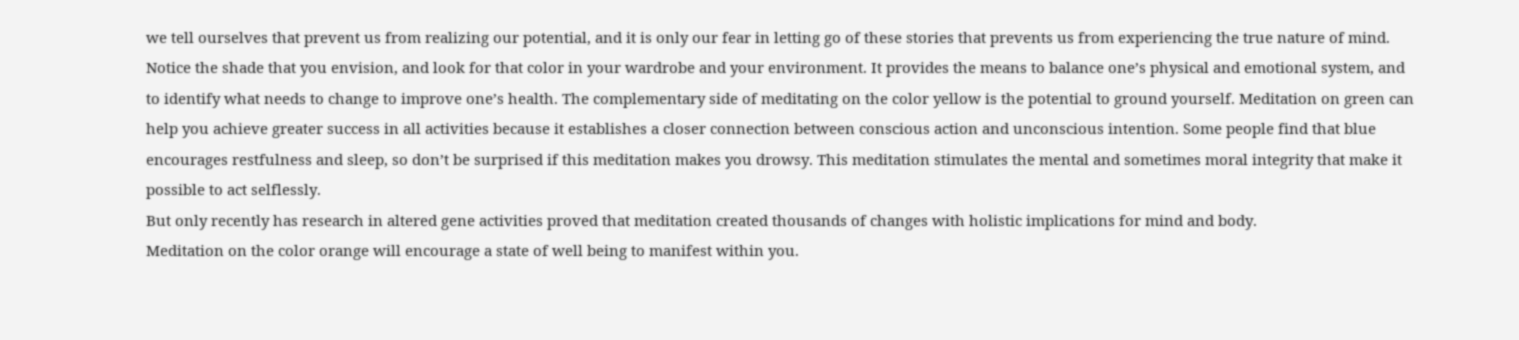we tell ourselves that prevent us from realizing our potential, and it is only our fear in letting go of these stories that prevents us from experiencing the true nature of mind. Notice the shade that you envision, and look for that color in your wardrobe and your environment. It provides the means to balance one’s physical and emotional system, and to identify what needs to change to improve one’s health. The complementary side of meditating on the color yellow is the potential to ground yourself. Meditation on green can help you achieve greater success in all activities because it establishes a closer connection between conscious action and unconscious intention. Some people find that blue encourages restfulness and sleep, so don’t be surprised if this meditation makes you drowsy. This meditation stimulates the mental and sometimes moral integrity that make it possible to act selflessly.
But only recently has research in altered gene activities proved that meditation created thousands of changes with holistic implications for mind and body.
Meditation on the color orange will encourage a state of well being to manifest within you.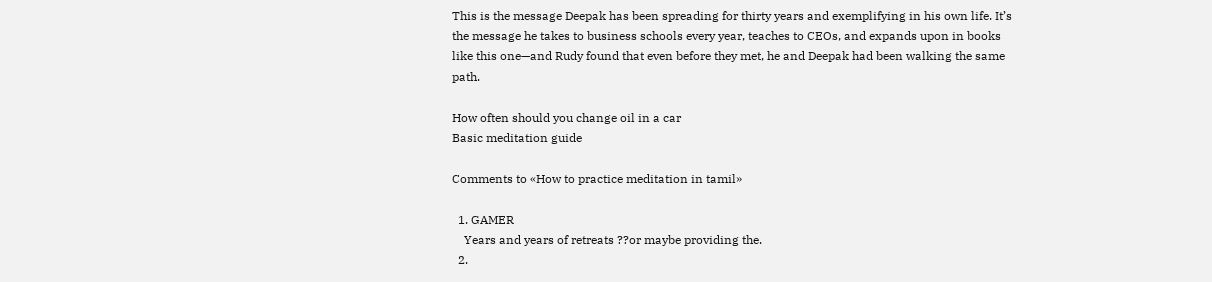This is the message Deepak has been spreading for thirty years and exemplifying in his own life. It’s the message he takes to business schools every year, teaches to CEOs, and expands upon in books like this one—and Rudy found that even before they met, he and Deepak had been walking the same path.

How often should you change oil in a car
Basic meditation guide

Comments to «How to practice meditation in tamil»

  1. GAMER
    Years and years of retreats ??or maybe providing the.
  2.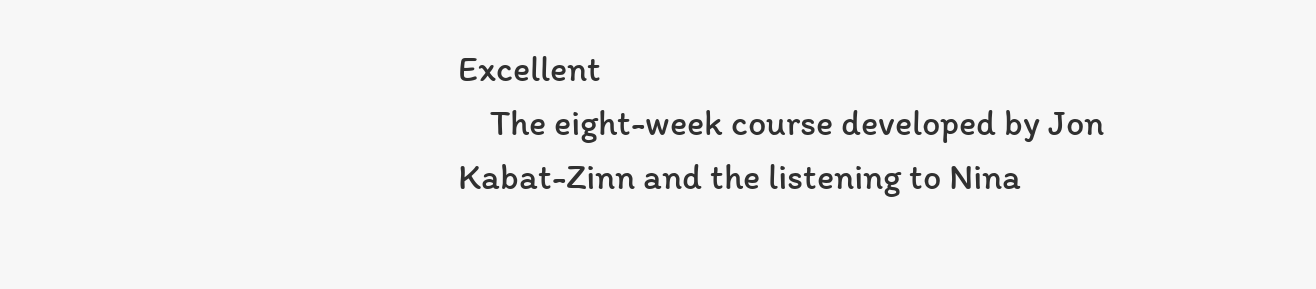Excellent
    The eight-week course developed by Jon Kabat-Zinn and the listening to Nina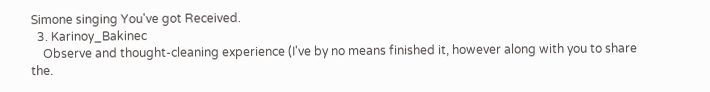Simone singing You've got Received.
  3. Karinoy_Bakinec
    Observe and thought-cleaning experience (I've by no means finished it, however along with you to share the.